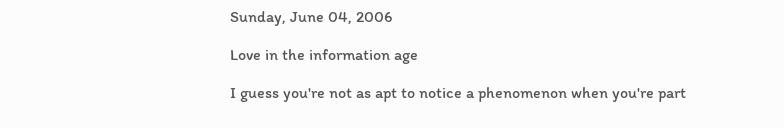Sunday, June 04, 2006

Love in the information age

I guess you're not as apt to notice a phenomenon when you're part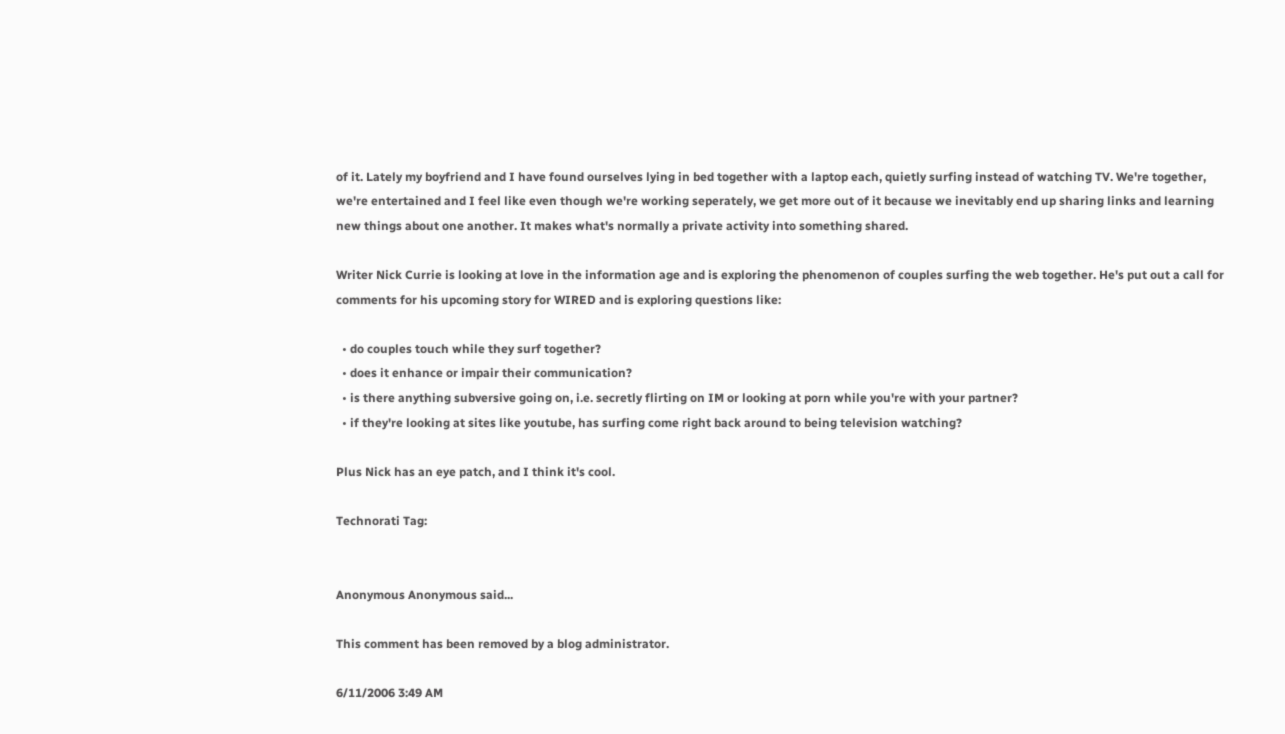of it. Lately my boyfriend and I have found ourselves lying in bed together with a laptop each, quietly surfing instead of watching TV. We're together, we're entertained and I feel like even though we're working seperately, we get more out of it because we inevitably end up sharing links and learning new things about one another. It makes what's normally a private activity into something shared.

Writer Nick Currie is looking at love in the information age and is exploring the phenomenon of couples surfing the web together. He's put out a call for comments for his upcoming story for WIRED and is exploring questions like:

  • do couples touch while they surf together?
  • does it enhance or impair their communication?
  • is there anything subversive going on, i.e. secretly flirting on IM or looking at porn while you're with your partner?
  • if they're looking at sites like youtube, has surfing come right back around to being television watching?

Plus Nick has an eye patch, and I think it's cool.

Technorati Tag:


Anonymous Anonymous said...

This comment has been removed by a blog administrator.

6/11/2006 3:49 AM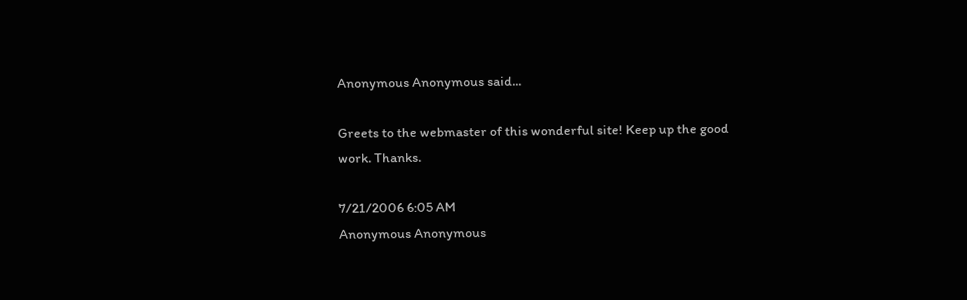Anonymous Anonymous said...

Greets to the webmaster of this wonderful site! Keep up the good work. Thanks.

7/21/2006 6:05 AM
Anonymous Anonymous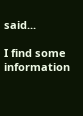said...

I find some information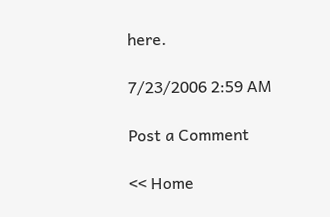here.

7/23/2006 2:59 AM

Post a Comment

<< Home